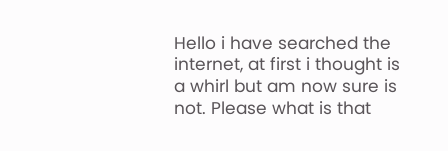Hello i have searched the internet, at first i thought is a whirl but am now sure is not. Please what is that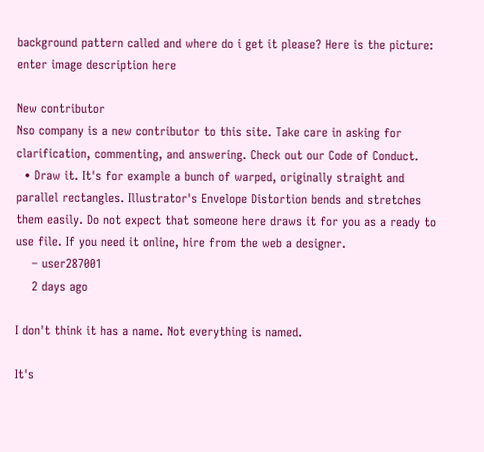background pattern called and where do i get it please? Here is the picture: enter image description here

New contributor
Nso company is a new contributor to this site. Take care in asking for clarification, commenting, and answering. Check out our Code of Conduct.
  • Draw it. It's for example a bunch of warped, originally straight and parallel rectangles. Illustrator's Envelope Distortion bends and stretches them easily. Do not expect that someone here draws it for you as a ready to use file. If you need it online, hire from the web a designer.
    – user287001
    2 days ago

I don't think it has a name. Not everything is named.

It's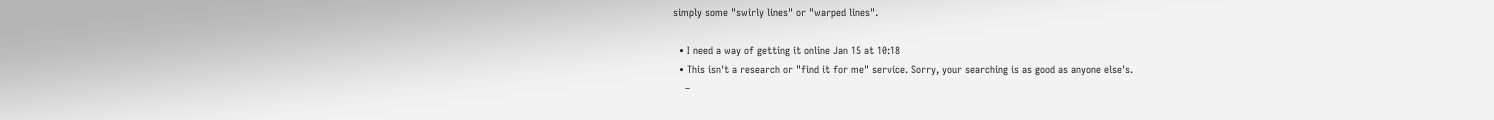simply some "swirly lines" or "warped lines".

  • I need a way of getting it online Jan 15 at 10:18
  • This isn't a research or "find it for me" service. Sorry, your searching is as good as anyone else's.
    –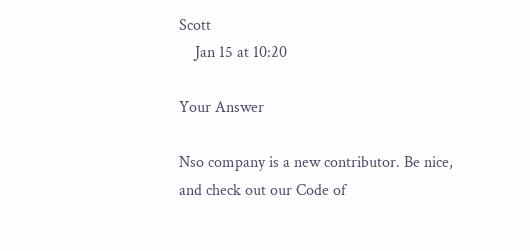Scott
    Jan 15 at 10:20

Your Answer

Nso company is a new contributor. Be nice, and check out our Code of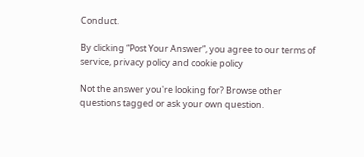Conduct.

By clicking “Post Your Answer”, you agree to our terms of service, privacy policy and cookie policy

Not the answer you're looking for? Browse other questions tagged or ask your own question.